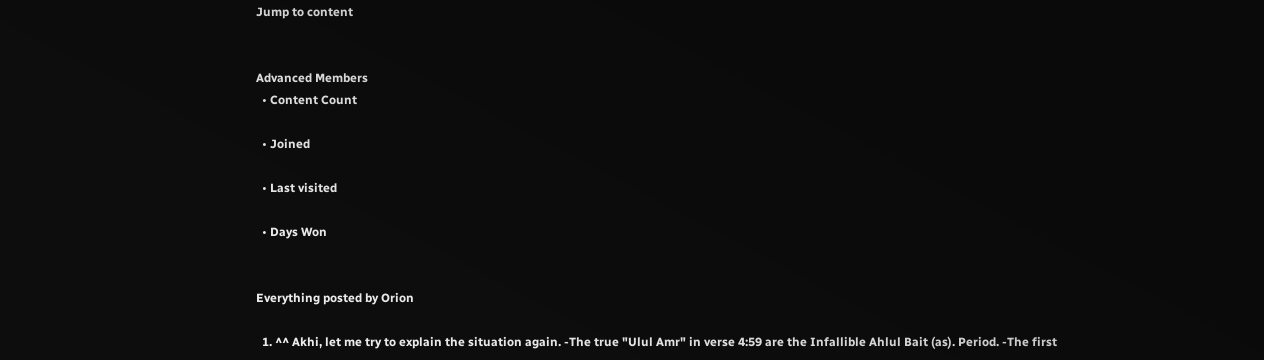Jump to content


Advanced Members
  • Content Count

  • Joined

  • Last visited

  • Days Won


Everything posted by Orion

  1. ^^ Akhi, let me try to explain the situation again. -The true "Ulul Amr" in verse 4:59 are the Infallible Ahlul Bait (as). Period. -The first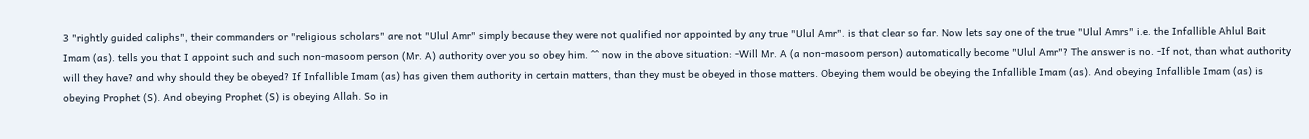3 "rightly guided caliphs", their commanders or "religious scholars" are not "Ulul Amr" simply because they were not qualified nor appointed by any true "Ulul Amr". is that clear so far. Now lets say one of the true "Ulul Amrs" i.e. the Infallible Ahlul Bait Imam (as). tells you that I appoint such and such non-masoom person (Mr. A) authority over you so obey him. ^^ now in the above situation: -Will Mr. A (a non-masoom person) automatically become "Ulul Amr"? The answer is no. -If not, than what authority will they have? and why should they be obeyed? If Infallible Imam (as) has given them authority in certain matters, than they must be obeyed in those matters. Obeying them would be obeying the Infallible Imam (as). And obeying Infallible Imam (as) is obeying Prophet (S). And obeying Prophet (S) is obeying Allah. So in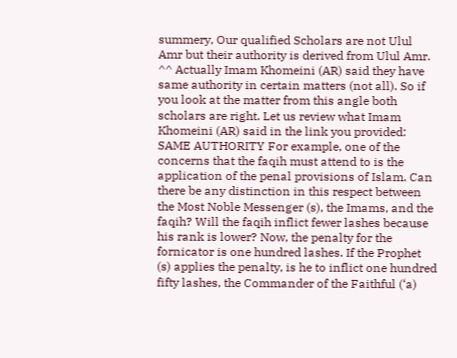summery, Our qualified Scholars are not Ulul Amr but their authority is derived from Ulul Amr. ^^ Actually Imam Khomeini (AR) said they have same authority in certain matters (not all). So if you look at the matter from this angle both scholars are right. Let us review what Imam Khomeini (AR) said in the link you provided: SAME AUTHORITY For example, one of the concerns that the faqih must attend to is the application of the penal provisions of Islam. Can there be any distinction in this respect between the Most Noble Messenger (s), the Imams, and the faqih? Will the faqih inflict fewer lashes because his rank is lower? Now, the penalty for the fornicator is one hundred lashes. If the Prophet (s) applies the penalty, is he to inflict one hundred fifty lashes, the Commander of the Faithful (‘a)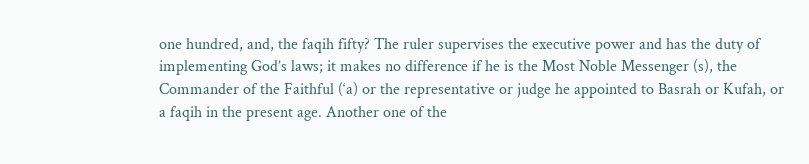one hundred, and, the faqih fifty? The ruler supervises the executive power and has the duty of implementing God’s laws; it makes no difference if he is the Most Noble Messenger (s), the Commander of the Faithful (‘a) or the representative or judge he appointed to Basrah or Kufah, or a faqih in the present age. Another one of the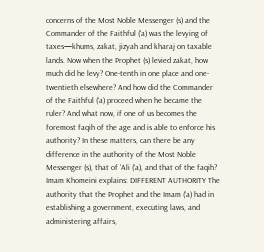concerns of the Most Noble Messenger (s) and the Commander of the Faithful (‘a) was the levying of taxes—khums, zakat, jizyah and kharaj on taxable lands. Now when the Prophet (s) levied zakat, how much did he levy? One-tenth in one place and one-twentieth elsewhere? And how did the Commander of the Faithful (‘a) proceed when he became the ruler? And what now, if one of us becomes the foremost faqih of the age and is able to enforce his authority? In these matters, can there be any difference in the authority of the Most Noble Messenger (s), that of ‘Ali (‘a), and that of the faqih? Imam Khomeini explains: DIFFERENT AUTHORITY The authority that the Prophet and the Imam (‘a) had in establishing a government, executing laws, and administering affairs,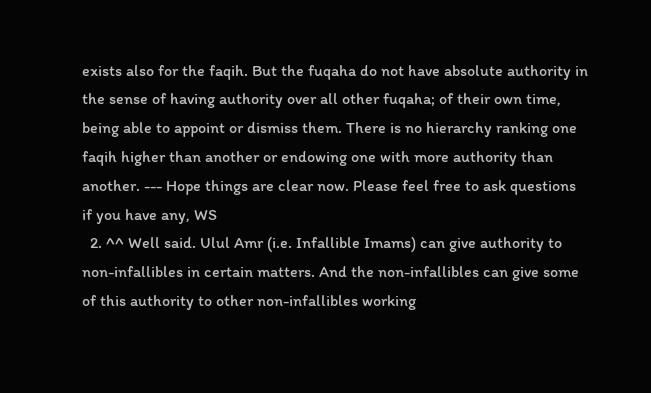exists also for the faqih. But the fuqaha do not have absolute authority in the sense of having authority over all other fuqaha; of their own time, being able to appoint or dismiss them. There is no hierarchy ranking one faqih higher than another or endowing one with more authority than another. --- Hope things are clear now. Please feel free to ask questions if you have any, WS
  2. ^^ Well said. Ulul Amr (i.e. Infallible Imams) can give authority to non-infallibles in certain matters. And the non-infallibles can give some of this authority to other non-infallibles working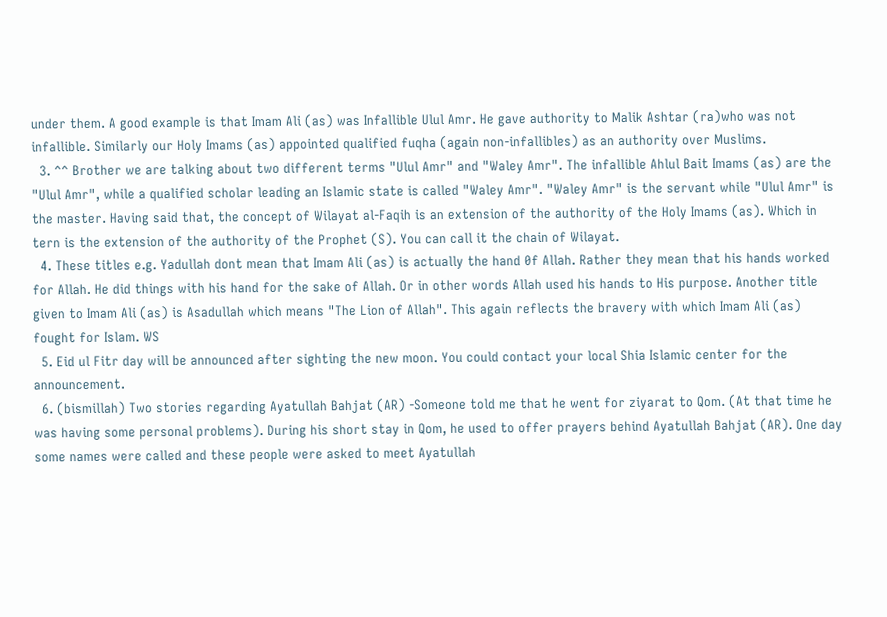under them. A good example is that Imam Ali (as) was Infallible Ulul Amr. He gave authority to Malik Ashtar (ra)who was not infallible. Similarly our Holy Imams (as) appointed qualified fuqha (again non-infallibles) as an authority over Muslims.
  3. ^^ Brother we are talking about two different terms "Ulul Amr" and "Waley Amr". The infallible Ahlul Bait Imams (as) are the "Ulul Amr", while a qualified scholar leading an Islamic state is called "Waley Amr". "Waley Amr" is the servant while "Ulul Amr" is the master. Having said that, the concept of Wilayat al-Faqih is an extension of the authority of the Holy Imams (as). Which in tern is the extension of the authority of the Prophet (S). You can call it the chain of Wilayat.
  4. These titles e.g. Yadullah dont mean that Imam Ali (as) is actually the hand 0f Allah. Rather they mean that his hands worked for Allah. He did things with his hand for the sake of Allah. Or in other words Allah used his hands to His purpose. Another title given to Imam Ali (as) is Asadullah which means "The Lion of Allah". This again reflects the bravery with which Imam Ali (as) fought for Islam. WS
  5. Eid ul Fitr day will be announced after sighting the new moon. You could contact your local Shia Islamic center for the announcement.
  6. (bismillah) Two stories regarding Ayatullah Bahjat (AR) -Someone told me that he went for ziyarat to Qom. (At that time he was having some personal problems). During his short stay in Qom, he used to offer prayers behind Ayatullah Bahjat (AR). One day some names were called and these people were asked to meet Ayatullah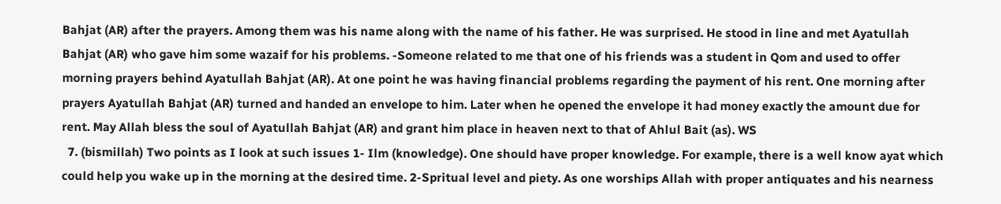Bahjat (AR) after the prayers. Among them was his name along with the name of his father. He was surprised. He stood in line and met Ayatullah Bahjat (AR) who gave him some wazaif for his problems. -Someone related to me that one of his friends was a student in Qom and used to offer morning prayers behind Ayatullah Bahjat (AR). At one point he was having financial problems regarding the payment of his rent. One morning after prayers Ayatullah Bahjat (AR) turned and handed an envelope to him. Later when he opened the envelope it had money exactly the amount due for rent. May Allah bless the soul of Ayatullah Bahjat (AR) and grant him place in heaven next to that of Ahlul Bait (as). WS
  7. (bismillah) Two points as I look at such issues 1- Ilm (knowledge). One should have proper knowledge. For example, there is a well know ayat which could help you wake up in the morning at the desired time. 2-Spritual level and piety. As one worships Allah with proper antiquates and his nearness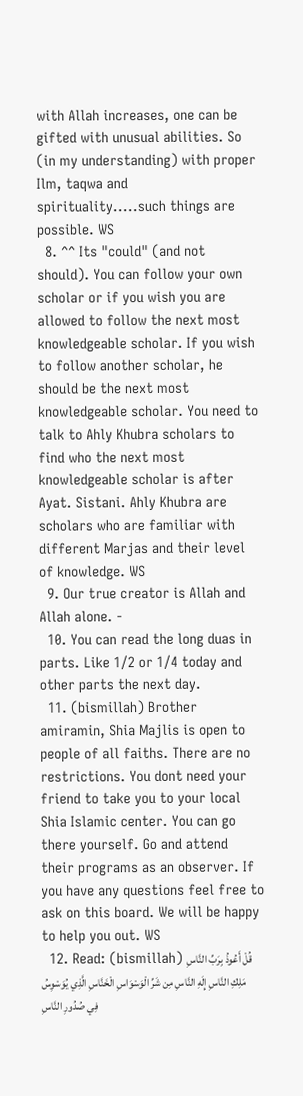with Allah increases, one can be gifted with unusual abilities. So (in my understanding) with proper Ilm, taqwa and spirituality.....such things are possible. WS
  8. ^^ Its "could" (and not should). You can follow your own scholar or if you wish you are allowed to follow the next most knowledgeable scholar. If you wish to follow another scholar, he should be the next most knowledgeable scholar. You need to talk to Ahly Khubra scholars to find who the next most knowledgeable scholar is after Ayat. Sistani. Ahly Khubra are scholars who are familiar with different Marjas and their level of knowledge. WS
  9. Our true creator is Allah and Allah alone. -
  10. You can read the long duas in parts. Like 1/2 or 1/4 today and other parts the next day.
  11. (bismillah) Brother amiramin, Shia Majlis is open to people of all faiths. There are no restrictions. You dont need your friend to take you to your local Shia Islamic center. You can go there yourself. Go and attend their programs as an observer. If you have any questions feel free to ask on this board. We will be happy to help you out. WS
  12. Read: (bismillah) قُلْ أَعُوذُ بِرَبِّ النَّاسِ مَلِكِ النَّاسِ إِلَهِ النَّاسِ مِن شَرِّ الْوَسْوَاسِ الْخَنَّاسِ الَّذِي يُوَسْوِسُ فِي صُدُورِ النَّاسِ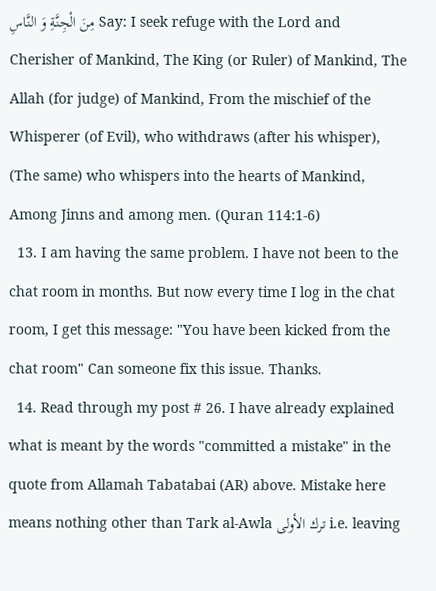مِنَ الْجِنَّةِ وَ النَّاسِ Say: I seek refuge with the Lord and Cherisher of Mankind, The King (or Ruler) of Mankind, The Allah (for judge) of Mankind, From the mischief of the Whisperer (of Evil), who withdraws (after his whisper), (The same) who whispers into the hearts of Mankind, Among Jinns and among men. (Quran 114:1-6)
  13. I am having the same problem. I have not been to the chat room in months. But now every time I log in the chat room, I get this message: "You have been kicked from the chat room" Can someone fix this issue. Thanks.
  14. Read through my post # 26. I have already explained what is meant by the words "committed a mistake" in the quote from Allamah Tabatabai (AR) above. Mistake here means nothing other than Tark al-Awla ترك الأولى i.e. leaving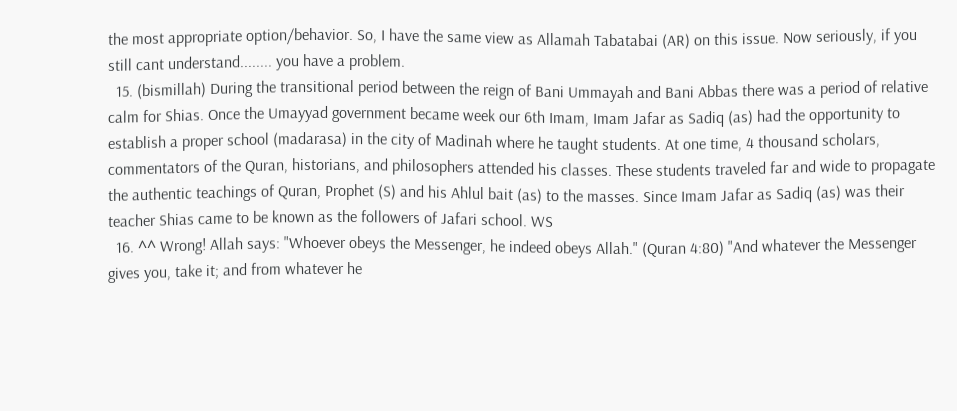the most appropriate option/behavior. So, I have the same view as Allamah Tabatabai (AR) on this issue. Now seriously, if you still cant understand........ you have a problem.
  15. (bismillah) During the transitional period between the reign of Bani Ummayah and Bani Abbas there was a period of relative calm for Shias. Once the Umayyad government became week our 6th Imam, Imam Jafar as Sadiq (as) had the opportunity to establish a proper school (madarasa) in the city of Madinah where he taught students. At one time, 4 thousand scholars, commentators of the Quran, historians, and philosophers attended his classes. These students traveled far and wide to propagate the authentic teachings of Quran, Prophet (S) and his Ahlul bait (as) to the masses. Since Imam Jafar as Sadiq (as) was their teacher Shias came to be known as the followers of Jafari school. WS
  16. ^^ Wrong! Allah says: "Whoever obeys the Messenger, he indeed obeys Allah." (Quran 4:80) "And whatever the Messenger gives you, take it; and from whatever he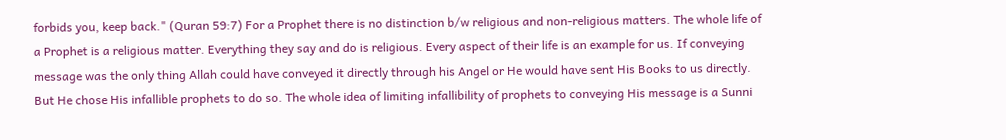forbids you, keep back." (Quran 59:7) For a Prophet there is no distinction b/w religious and non-religious matters. The whole life of a Prophet is a religious matter. Everything they say and do is religious. Every aspect of their life is an example for us. If conveying message was the only thing Allah could have conveyed it directly through his Angel or He would have sent His Books to us directly. But He chose His infallible prophets to do so. The whole idea of limiting infallibility of prophets to conveying His message is a Sunni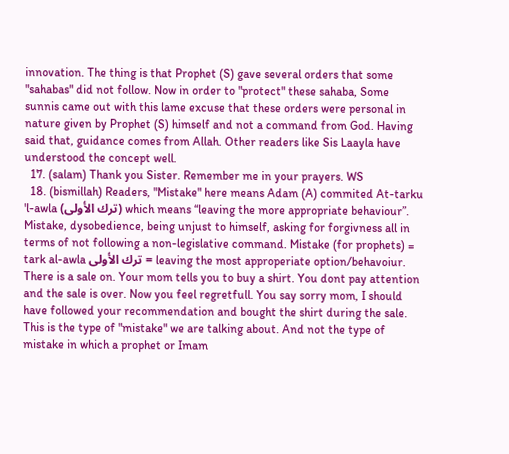innovation. The thing is that Prophet (S) gave several orders that some "sahabas" did not follow. Now in order to "protect" these sahaba, Some sunnis came out with this lame excuse that these orders were personal in nature given by Prophet (S) himself and not a command from God. Having said that, guidance comes from Allah. Other readers like Sis Laayla have understood the concept well.
  17. (salam) Thank you Sister. Remember me in your prayers. WS
  18. (bismillah) Readers, "Mistake" here means Adam (A) commited At-tarku 'l-awla (ترك الأولى) which means “leaving the more appropriate behaviour”. Mistake, dysobedience, being unjust to himself, asking for forgivness all in terms of not following a non-legislative command. Mistake (for prophets) = tark al-awla ترك الأولى = leaving the most approperiate option/behavoiur. There is a sale on. Your mom tells you to buy a shirt. You dont pay attention and the sale is over. Now you feel regretfull. You say sorry mom, I should have followed your recommendation and bought the shirt during the sale. This is the type of "mistake" we are talking about. And not the type of mistake in which a prophet or Imam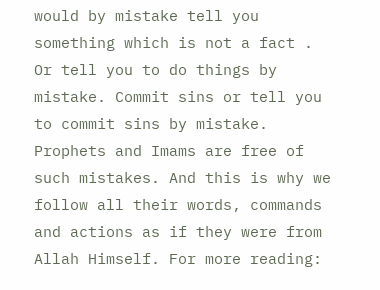would by mistake tell you something which is not a fact . Or tell you to do things by mistake. Commit sins or tell you to commit sins by mistake. Prophets and Imams are free of such mistakes. And this is why we follow all their words, commands and actions as if they were from Allah Himself. For more reading: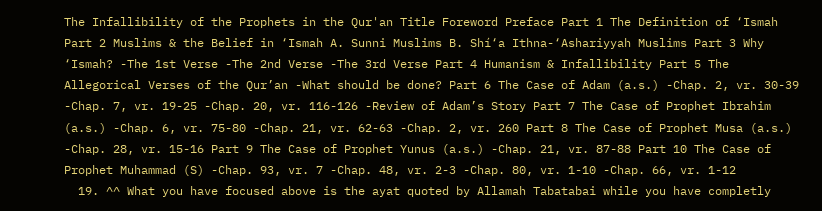The Infallibility of the Prophets in the Qur'an Title Foreword Preface Part 1 The Definition of ‘Ismah Part 2 Muslims & the Belief in ‘Ismah A. Sunni Muslims B. Shí‘a Ithna-‘Ashariyyah Muslims Part 3 Why ‘Ismah? -The 1st Verse -The 2nd Verse -The 3rd Verse Part 4 Humanism & Infallibility Part 5 The Allegorical Verses of the Qur’an -What should be done? Part 6 The Case of Adam (a.s.) -Chap. 2, vr. 30-39 -Chap. 7, vr. 19-25 -Chap. 20, vr. 116-126 -Review of Adam’s Story Part 7 The Case of Prophet Ibrahim (a.s.) -Chap. 6, vr. 75-80 -Chap. 21, vr. 62-63 -Chap. 2, vr. 260 Part 8 The Case of Prophet Musa (a.s.) -Chap. 28, vr. 15-16 Part 9 The Case of Prophet Yunus (a.s.) -Chap. 21, vr. 87-88 Part 10 The Case of Prophet Muhammad (S) -Chap. 93, vr. 7 -Chap. 48, vr. 2-3 -Chap. 80, vr. 1-10 -Chap. 66, vr. 1-12
  19. ^^ What you have focused above is the ayat quoted by Allamah Tabatabai while you have completly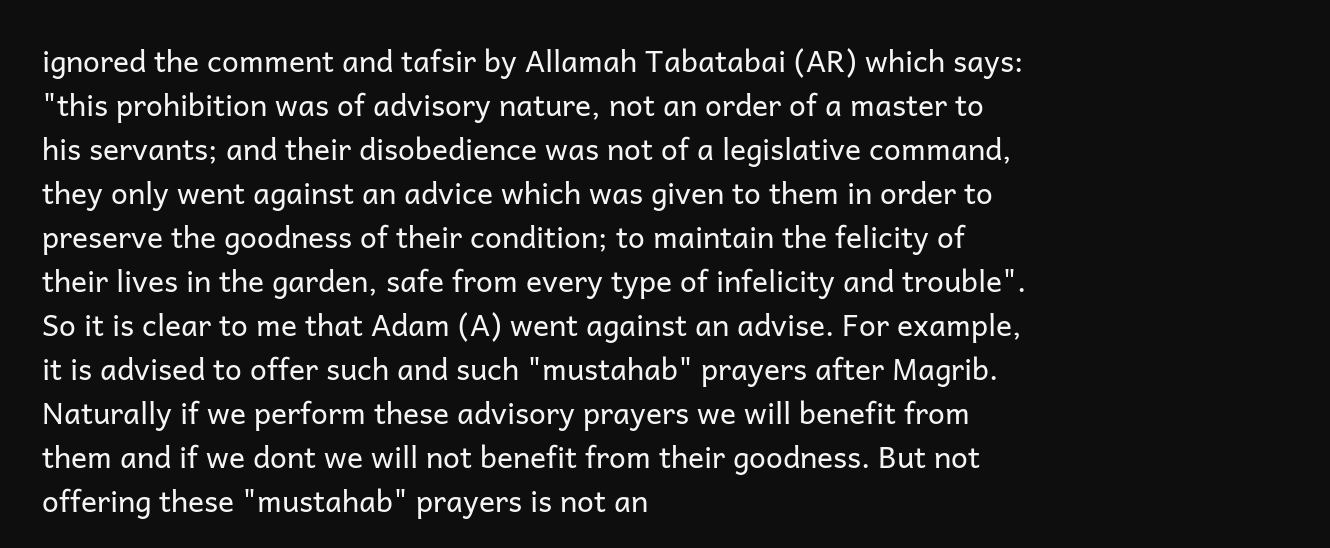ignored the comment and tafsir by Allamah Tabatabai (AR) which says: "this prohibition was of advisory nature, not an order of a master to his servants; and their disobedience was not of a legislative command, they only went against an advice which was given to them in order to preserve the goodness of their condition; to maintain the felicity of their lives in the garden, safe from every type of infelicity and trouble". So it is clear to me that Adam (A) went against an advise. For example, it is advised to offer such and such "mustahab" prayers after Magrib. Naturally if we perform these advisory prayers we will benefit from them and if we dont we will not benefit from their goodness. But not offering these "mustahab" prayers is not an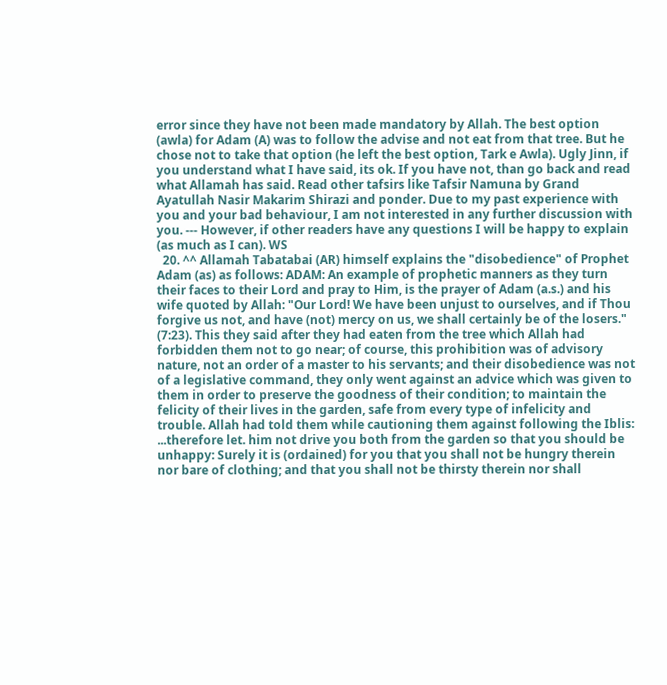error since they have not been made mandatory by Allah. The best option (awla) for Adam (A) was to follow the advise and not eat from that tree. But he chose not to take that option (he left the best option, Tark e Awla). Ugly Jinn, if you understand what I have said, its ok. If you have not, than go back and read what Allamah has said. Read other tafsirs like Tafsir Namuna by Grand Ayatullah Nasir Makarim Shirazi and ponder. Due to my past experience with you and your bad behaviour, I am not interested in any further discussion with you. --- However, if other readers have any questions I will be happy to explain (as much as I can). WS
  20. ^^ Allamah Tabatabai (AR) himself explains the "disobedience" of Prophet Adam (as) as follows: ADAM: An example of prophetic manners as they turn their faces to their Lord and pray to Him, is the prayer of Adam (a.s.) and his wife quoted by Allah: "Our Lord! We have been unjust to ourselves, and if Thou forgive us not, and have (not) mercy on us, we shall certainly be of the losers." (7:23). This they said after they had eaten from the tree which Allah had forbidden them not to go near; of course, this prohibition was of advisory nature, not an order of a master to his servants; and their disobedience was not of a legislative command, they only went against an advice which was given to them in order to preserve the goodness of their condition; to maintain the felicity of their lives in the garden, safe from every type of infelicity and trouble. Allah had told them while cautioning them against following the Iblis: ...therefore let. him not drive you both from the garden so that you should be unhappy: Surely it is (ordained) for you that you shall not be hungry therein nor bare of clothing; and that you shall not be thirsty therein nor shall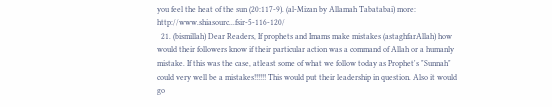you feel the heat of the sun (20:117-9). (al-Mizan by Allamah Tabatabai) more: http://www.shiasourc...fsir-5-116-120/
  21. (bismillah) Dear Readers, If prophets and Imams make mistakes (astaghfarAllah) how would their followers know if their particular action was a command of Allah or a humanly mistake. If this was the case, atleast some of what we follow today as Prophet's "Sunnah" could very well be a mistakes!!!!!! This would put their leadership in question. Also it would go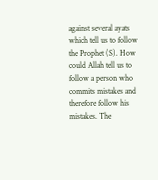against several ayats which tell us to follow the Prophet (S). How could Allah tell us to follow a person who commits mistakes and therefore follow his mistakes. The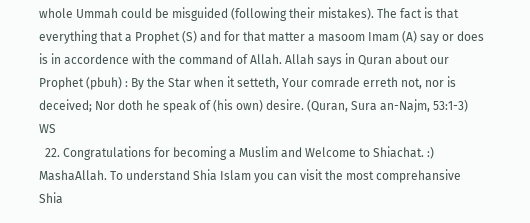whole Ummah could be misguided (following their mistakes). The fact is that everything that a Prophet (S) and for that matter a masoom Imam (A) say or does is in accordence with the command of Allah. Allah says in Quran about our Prophet (pbuh) : By the Star when it setteth, Your comrade erreth not, nor is deceived; Nor doth he speak of (his own) desire. (Quran, Sura an-Najm, 53:1-3) WS
  22. Congratulations for becoming a Muslim and Welcome to Shiachat. :) MashaAllah. To understand Shia Islam you can visit the most comprehansive Shia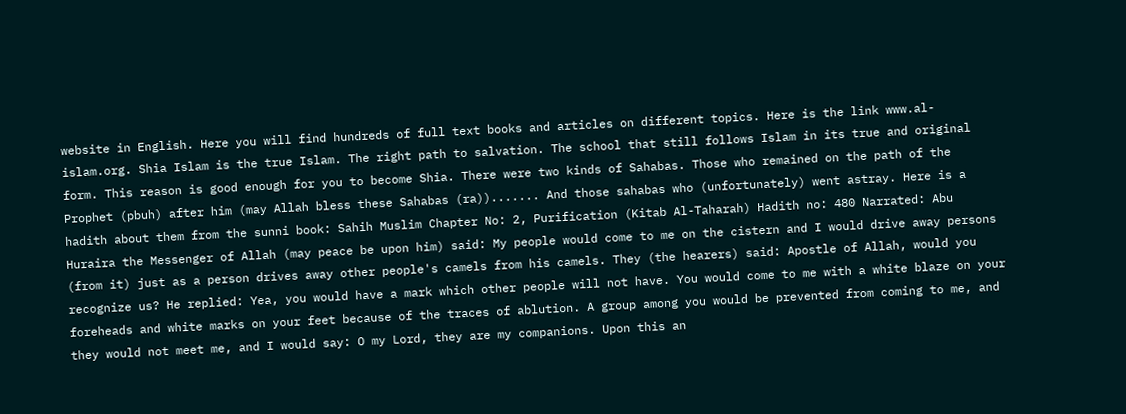website in English. Here you will find hundreds of full text books and articles on different topics. Here is the link www.al-islam.org. Shia Islam is the true Islam. The right path to salvation. The school that still follows Islam in its true and original form. This reason is good enough for you to become Shia. There were two kinds of Sahabas. Those who remained on the path of the Prophet (pbuh) after him (may Allah bless these Sahabas (ra))....... And those sahabas who (unfortunately) went astray. Here is a hadith about them from the sunni book: Sahih Muslim Chapter No: 2, Purification (Kitab Al-Taharah) Hadith no: 480 Narrated: Abu Huraira the Messenger of Allah (may peace be upon him) said: My people would come to me on the cistern and I would drive away persons (from it) just as a person drives away other people's camels from his camels. They (the hearers) said: Apostle of Allah, would you recognize us? He replied: Yea, you would have a mark which other people will not have. You would come to me with a white blaze on your foreheads and white marks on your feet because of the traces of ablution. A group among you would be prevented from coming to me, and they would not meet me, and I would say: O my Lord, they are my companions. Upon this an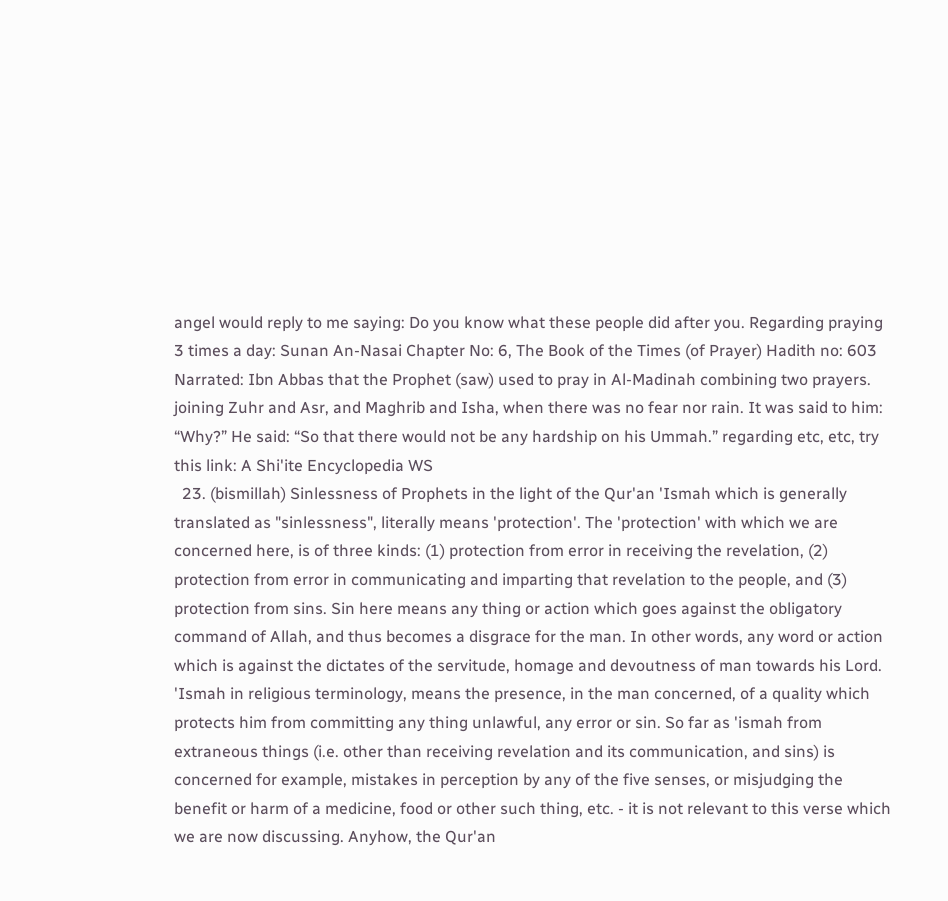angel would reply to me saying: Do you know what these people did after you. Regarding praying 3 times a day: Sunan An-Nasai Chapter No: 6, The Book of the Times (of Prayer) Hadith no: 603 Narrated: Ibn Abbas that the Prophet (saw) used to pray in Al-Madinah combining two prayers. joining Zuhr and Asr, and Maghrib and Isha, when there was no fear nor rain. It was said to him: “Why?” He said: “So that there would not be any hardship on his Ummah.” regarding etc, etc, try this link: A Shi'ite Encyclopedia WS
  23. (bismillah) Sinlessness of Prophets in the light of the Qur'an 'Ismah which is generally translated as "sinlessness", literally means 'protection'. The 'protection' with which we are concerned here, is of three kinds: (1) protection from error in receiving the revelation, (2) protection from error in communicating and imparting that revelation to the people, and (3) protection from sins. Sin here means any thing or action which goes against the obligatory command of Allah, and thus becomes a disgrace for the man. In other words, any word or action which is against the dictates of the servitude, homage and devoutness of man towards his Lord. 'Ismah in religious terminology, means the presence, in the man concerned, of a quality which protects him from committing any thing unlawful, any error or sin. So far as 'ismah from extraneous things (i.e. other than receiving revelation and its communication, and sins) is concerned for example, mistakes in perception by any of the five senses, or misjudging the benefit or harm of a medicine, food or other such thing, etc. - it is not relevant to this verse which we are now discussing. Anyhow, the Qur'an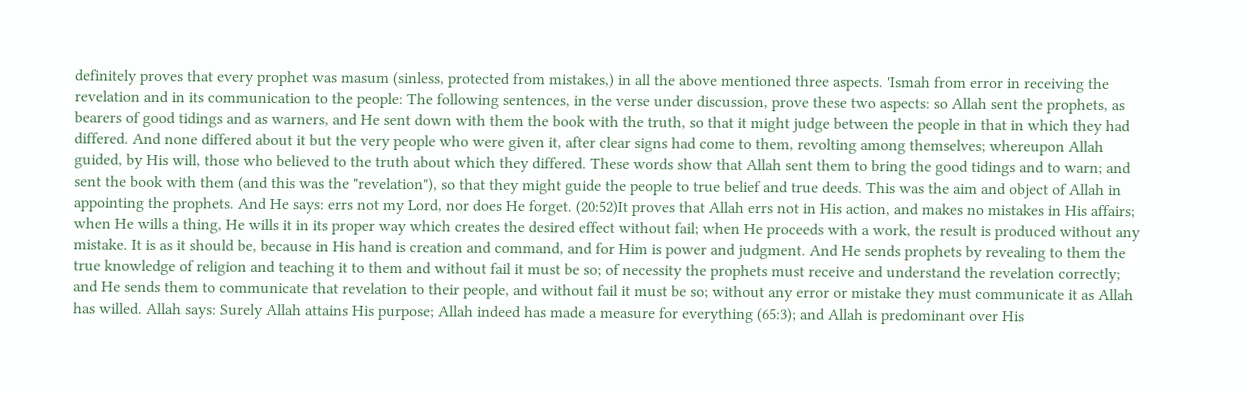definitely proves that every prophet was masum (sinless, protected from mistakes,) in all the above mentioned three aspects. 'Ismah from error in receiving the revelation and in its communication to the people: The following sentences, in the verse under discussion, prove these two aspects: so Allah sent the prophets, as bearers of good tidings and as warners, and He sent down with them the book with the truth, so that it might judge between the people in that in which they had differed. And none differed about it but the very people who were given it, after clear signs had come to them, revolting among themselves; whereupon Allah guided, by His will, those who believed to the truth about which they differed. These words show that Allah sent them to bring the good tidings and to warn; and sent the book with them (and this was the "revelation"), so that they might guide the people to true belief and true deeds. This was the aim and object of Allah in appointing the prophets. And He says: errs not my Lord, nor does He forget. (20:52)It proves that Allah errs not in His action, and makes no mistakes in His affairs; when He wills a thing, He wills it in its proper way which creates the desired effect without fail; when He proceeds with a work, the result is produced without any mistake. It is as it should be, because in His hand is creation and command, and for Him is power and judgment. And He sends prophets by revealing to them the true knowledge of religion and teaching it to them and without fail it must be so; of necessity the prophets must receive and understand the revelation correctly; and He sends them to communicate that revelation to their people, and without fail it must be so; without any error or mistake they must communicate it as Allah has willed. Allah says: Surely Allah attains His purpose; Allah indeed has made a measure for everything (65:3); and Allah is predominant over His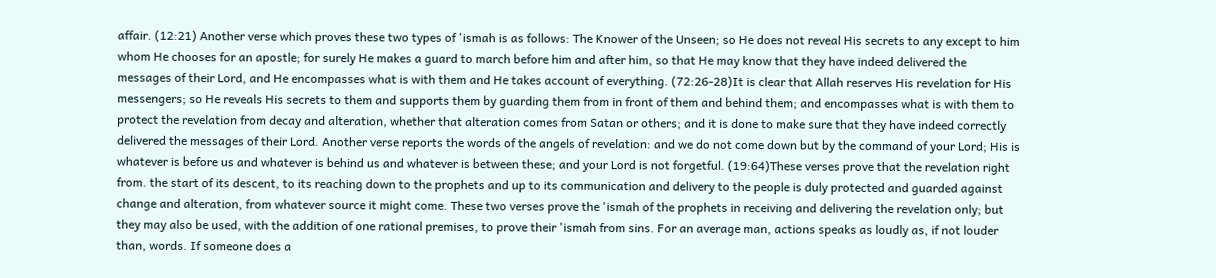affair. (12:21) Another verse which proves these two types of 'ismah is as follows: The Knower of the Unseen; so He does not reveal His secrets to any except to him whom He chooses for an apostle; for surely He makes a guard to march before him and after him, so that He may know that they have indeed delivered the messages of their Lord, and He encompasses what is with them and He takes account of everything. (72:26-28)It is clear that Allah reserves His revelation for His messengers; so He reveals His secrets to them and supports them by guarding them from in front of them and behind them; and encompasses what is with them to protect the revelation from decay and alteration, whether that alteration comes from Satan or others; and it is done to make sure that they have indeed correctly delivered the messages of their Lord. Another verse reports the words of the angels of revelation: and we do not come down but by the command of your Lord; His is whatever is before us and whatever is behind us and whatever is between these; and your Lord is not forgetful. (19:64)These verses prove that the revelation right from. the start of its descent, to its reaching down to the prophets and up to its communication and delivery to the people is duly protected and guarded against change and alteration, from whatever source it might come. These two verses prove the 'ismah of the prophets in receiving and delivering the revelation only; but they may also be used, with the addition of one rational premises, to prove their 'ismah from sins. For an average man, actions speaks as loudly as, if not louder than, words. If someone does a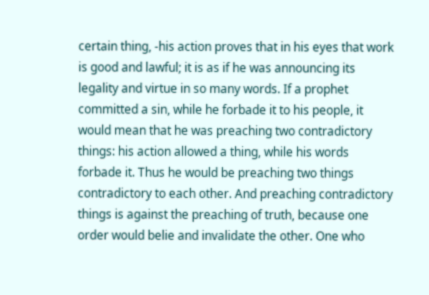certain thing, ‑his action proves that in his eyes that work is good and lawful; it is as if he was announcing its legality and virtue in so many words. If a prophet committed a sin, while he forbade it to his people, it would mean that he was preaching two contradictory things: his action allowed a thing, while his words forbade it. Thus he would be preaching two things contradictory to each other. And preaching contradictory things is against the preaching of truth, because one order would belie and invalidate the other. One who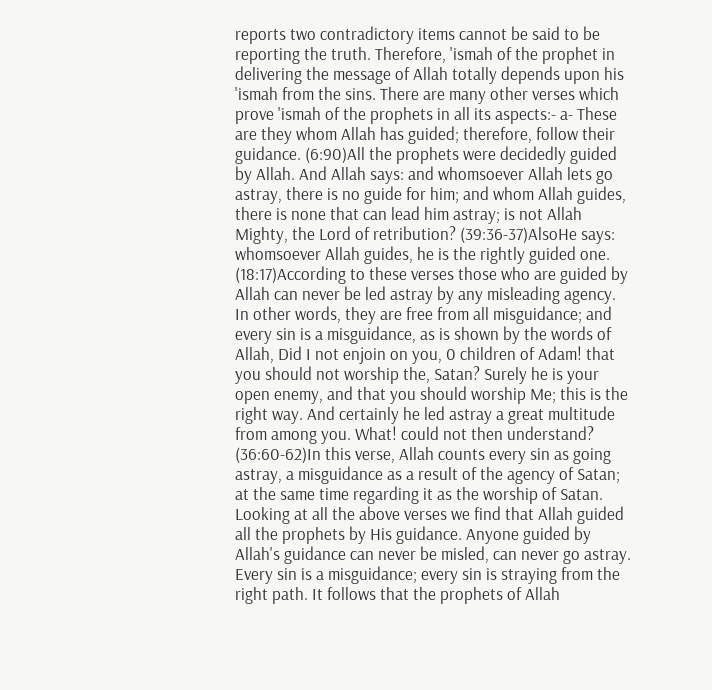reports two contradictory items cannot be said to be reporting the truth. Therefore, 'ismah of the prophet in delivering the message of Allah totally depends upon his 'ismah from the sins. There are many other verses which prove 'ismah of the prophets in all its aspects:‑ a- These are they whom Allah has guided; therefore, follow their guidance. (6:90)All the prophets were decidedly guided by Allah. And Allah says: and whomsoever Allah lets go astray, there is no guide for him; and whom Allah guides, there is none that can lead him astray; is not Allah Mighty, the Lord of retribution? (39:36-37)AlsoHe says: whomsoever Allah guides, he is the rightly guided one. (18:17)According to these verses those who are guided by Allah can never be led astray by any misleading agency. In other words, they are free from all misguidance; and every sin is a misguidance, as is shown by the words of Allah, Did I not enjoin on you, 0 children of Adam! that you should not worship the, Satan? Surely he is your open enemy, and that you should worship Me; this is the right way. And certainly he led astray a great multitude from among you. What! could not then understand? (36:60-62)In this verse, Allah counts every sin as going astray, a misguidance as a result of the agency of Satan; at the same time regarding it as the worship of Satan. Looking at all the above verses we find that Allah guided all the prophets by His guidance. Anyone guided by Allah's guidance can never be misled, can never go astray. Every sin is a misguidance; every sin is straying from the right path. It follows that the prophets of Allah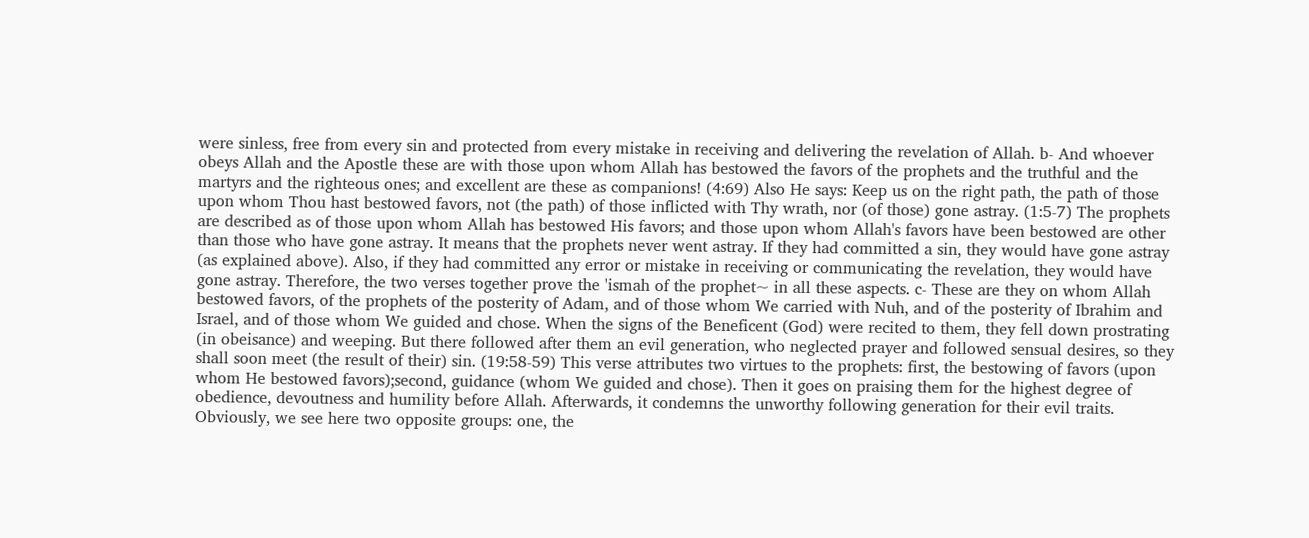were sinless, free from every sin and protected from every mistake in receiving and delivering the revelation of Allah. b- And whoever obeys Allah and the Apostle these are with those upon whom Allah has bestowed the favors of the prophets and the truthful and the martyrs and the righteous ones; and excellent are these as companions! (4:69) Also He says: Keep us on the right path, the path of those upon whom Thou hast bestowed favors, not (the path) of those inflicted with Thy wrath, nor (of those) gone astray. (1:5-7) The prophets are described as of those upon whom Allah has bestowed His favors; and those upon whom Allah's favors have been bestowed are other than those who have gone astray. It means that the prophets never went astray. If they had committed a sin, they would have gone astray (as explained above). Also, if they had committed any error or mistake in receiving or communicating the revelation, they would have gone astray. Therefore, the two verses together prove the 'ismah of the prophet~ in all these aspects. c- These are they on whom Allah bestowed favors, of the prophets of the posterity of Adam, and of those whom We carried with Nuh, and of the posterity of Ibrahim and Israel, and of those whom We guided and chose. When the signs of the Beneficent (God) were recited to them, they fell down prostrating (in obeisance) and weeping. But there followed after them an evil generation, who neglected prayer and followed sensual desires, so they shall soon meet (the result of their) sin. (19:58-59) This verse attributes two virtues to the prophets: first, the bestowing of favors (upon whom He bestowed favors);second, guidance (whom We guided and chose). Then it goes on praising them for the highest degree of obedience, devoutness and humility before Allah. Afterwards, it condemns the unworthy following generation for their evil traits. Obviously, we see here two opposite groups: one, the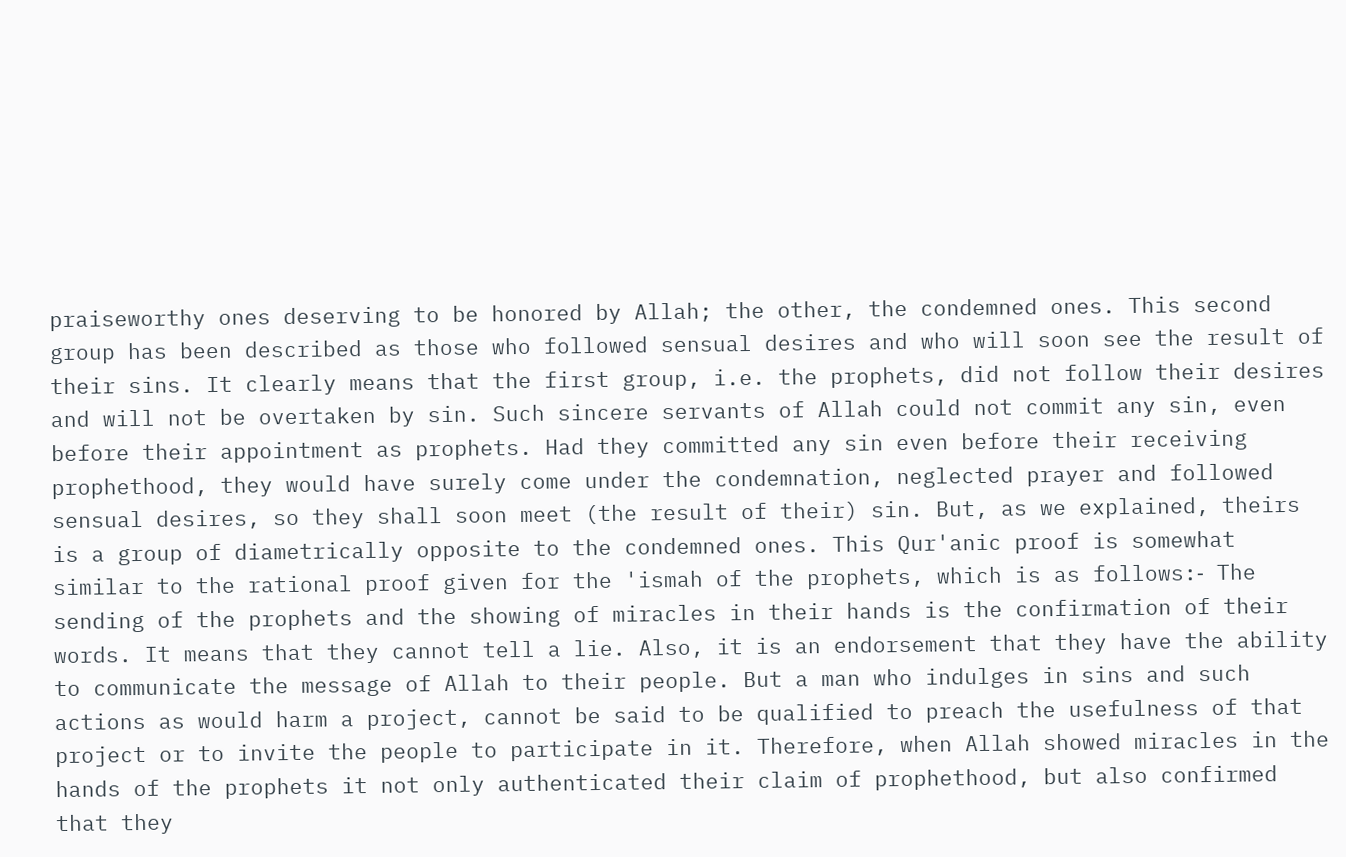praiseworthy ones deserving to be honored by Allah; the other, the condemned ones. This second group has been described as those who followed sensual desires and who will soon see the result of their sins. It clearly means that the first group, i.e. the prophets, did not follow their desires and will not be overtaken by sin. Such sincere servants of Allah could not commit any sin, even before their appointment as prophets. Had they committed any sin even before their receiving prophethood, they would have surely come under the condemnation, neglected prayer and followed sensual desires, so they shall soon meet (the result of their) sin. But, as we explained, theirs is a group of diametrically opposite to the condemned ones. This Qur'anic proof is somewhat similar to the rational proof given for the 'ismah of the prophets, which is as follows:‑ The sending of the prophets and the showing of miracles in their hands is the confirmation of their words. It means that they cannot tell a lie. Also, it is an endorsement that they have the ability to communicate the message of Allah to their people. But a man who indulges in sins and such actions as would harm a project, cannot be said to be qualified to preach the usefulness of that project or to invite the people to participate in it. Therefore, when Allah showed miracles in the hands of the prophets it not only authenticated their claim of prophethood, but also confirmed that they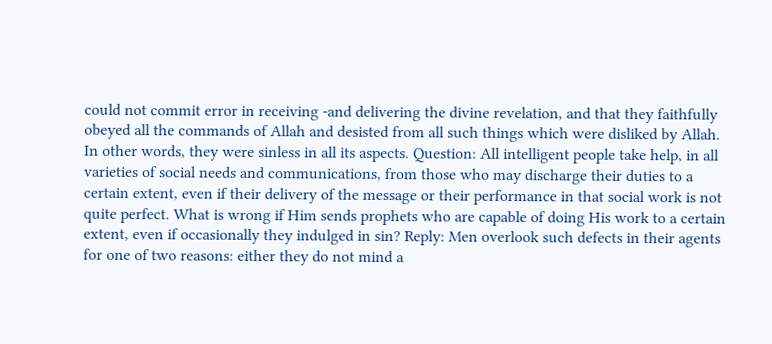could not commit error in receiving ‑and delivering the divine revelation, and that they faithfully obeyed all the commands of Allah and desisted from all such things which were disliked by Allah. In other words, they were sinless in all its aspects. Question: All intelligent people take help, in all varieties of social needs and communications, from those who may discharge their duties to a certain extent, even if their delivery of the message or their performance in that social work is not quite perfect. What is wrong if Him sends prophets who are capable of doing His work to a certain extent, even if occasionally they indulged in sin? Reply: Men overlook such defects in their agents for one of two reasons: either they do not mind a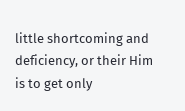little shortcoming and deficiency, or their Him is to get only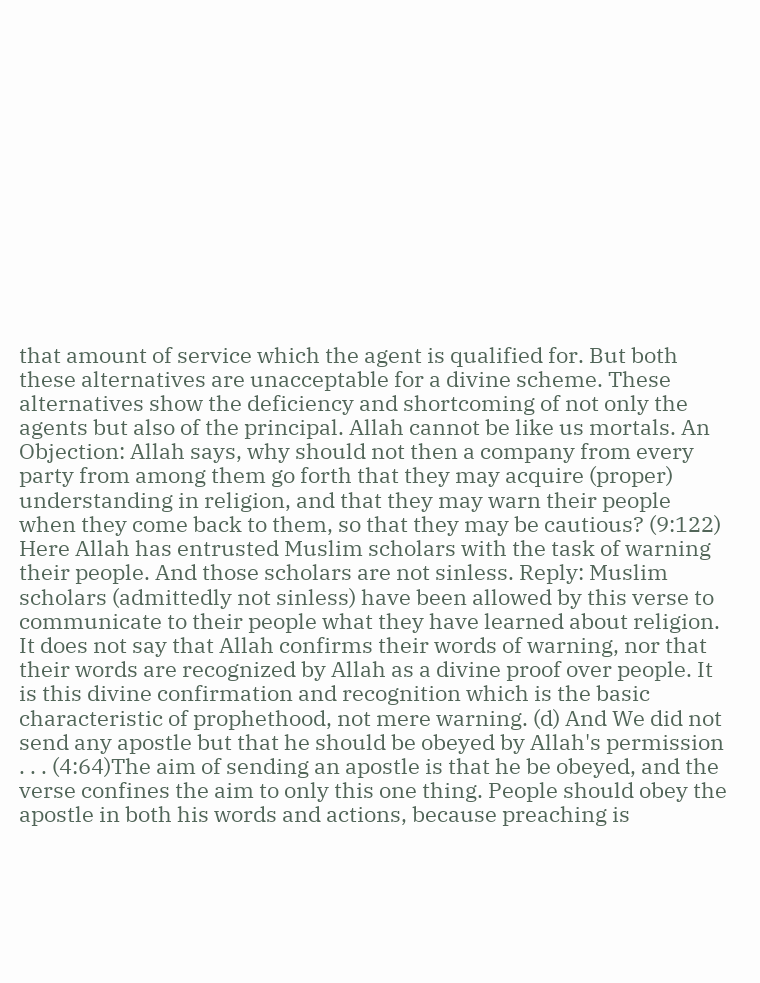that amount of service which the agent is qualified for. But both these alternatives are unacceptable for a divine scheme. These alternatives show the deficiency and shortcoming of not only the agents but also of the principal. Allah cannot be like us mortals. An Objection: Allah says, why should not then a company from every party from among them go forth that they may acquire (proper) understanding in religion, and that they may warn their people when they come back to them, so that they may be cautious? (9:122) Here Allah has entrusted Muslim scholars with the task of warning their people. And those scholars are not sinless. Reply: Muslim scholars (admittedly not sinless) have been allowed by this verse to communicate to their people what they have learned about religion. It does not say that Allah confirms their words of warning, nor that their words are recognized by Allah as a divine proof over people. It is this divine confirmation and recognition which is the basic characteristic of prophethood, not mere warning. (d) And We did not send any apostle but that he should be obeyed by Allah's permission . . . (4:64)The aim of sending an apostle is that he be obeyed, and the verse confines the aim to only this one thing. People should obey the apostle in both his words and actions, because preaching is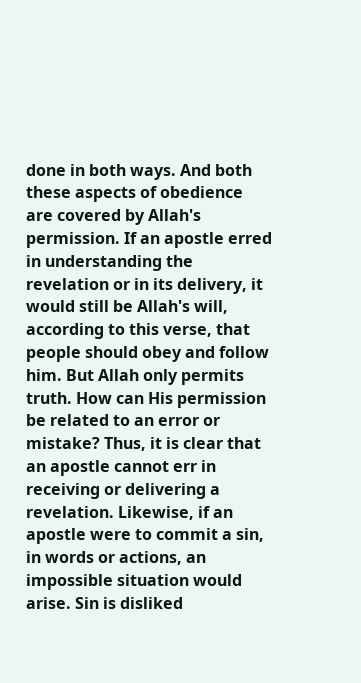done in both ways. And both these aspects of obedience are covered by Allah's permission. If an apostle erred in understanding the revelation or in its delivery, it would still be Allah's will, according to this verse, that people should obey and follow him. But Allah only permits truth. How can His permission be related to an error or mistake? Thus, it is clear that an apostle cannot err in receiving or delivering a revelation. Likewise, if an apostle were to commit a sin, in words or actions, an impossible situation would arise. Sin is disliked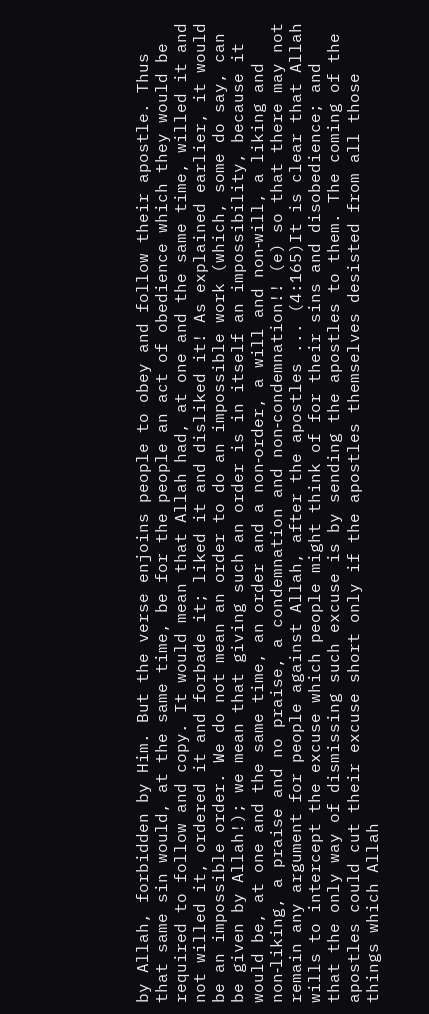by Allah, forbidden by Him. But the verse enjoins people to obey and follow their apostle. Thus that same sin would, at the same time, be for the people an act of obedience which they would be required to follow and copy. It would mean that Allah had, at one and the same time, willed it and not willed it, ordered it and forbade it; liked it and disliked it! As explained earlier, it would be an impossible order. We do not mean an order to do an impossible work (which, some do say, can be given by Allah!); we mean that giving such an order is in itself an impossibility, because it would be, at one and the same time, an order and a non‑order, a will and non‑will, a liking and non‑liking, a praise and no praise, a condemnation and non‑condemnation!! (e) so that there may not remain any argument for people against Allah, after the apostles ... (4:165)It is clear that Allah wills to intercept the excuse which people might think of for their sins and disobedience; and that the only way of dismissing such excuse is by sending the apostles to them. The coming of the apostles could cut their excuse short only if the apostles themselves desisted from all those things which Allah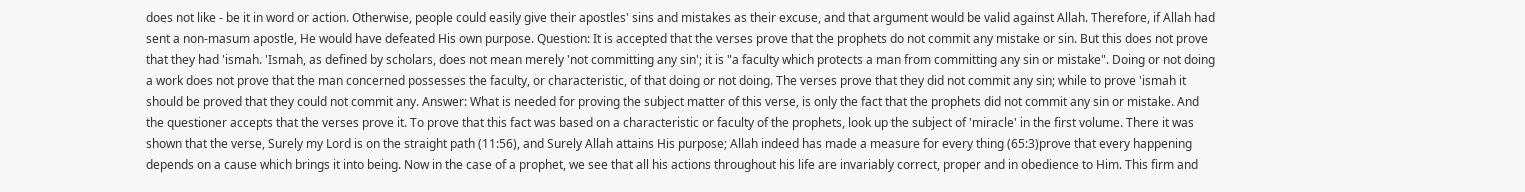does not like ‑ be it in word or action. Otherwise, people could easily give their apostles' sins and mistakes as their excuse, and that argument would be valid against Allah. Therefore, if Allah had sent a non-masum apostle, He would have defeated His own purpose. Question: It is accepted that the verses prove that the prophets do not commit any mistake or sin. But this does not prove that they had 'ismah. 'Ismah, as defined by scholars, does not mean merely 'not committing any sin'; it is "a faculty which protects a man from committing any sin or mistake". Doing or not doing a work does not prove that the man concerned possesses the faculty, or characteristic, of that doing or not doing. The verses prove that they did not commit any sin; while to prove 'ismah it should be proved that they could not commit any. Answer: What is needed for proving the subject matter of this verse, is only the fact that the prophets did not commit any sin or mistake. And the questioner accepts that the verses prove it. To prove that this fact was based on a characteristic or faculty of the prophets, look up the subject of 'miracle' in the first volume. There it was shown that the verse, Surely my Lord is on the straight path (11:56), and Surely Allah attains His purpose; Allah indeed has made a measure for every thing (65:3)prove that every happening depends on a cause which brings it into being. Now in the case of a prophet, we see that all his actions throughout his life are invariably correct, proper and in obedience to Him. This firm and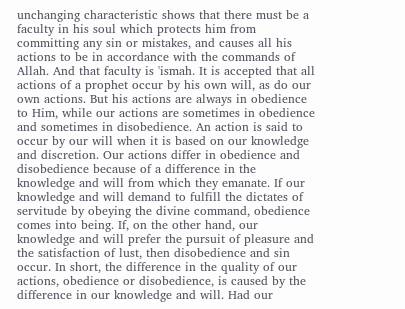unchanging characteristic shows that there must be a faculty in his soul which protects him from committing any sin or mistakes, and causes all his actions to be in accordance with the commands of Allah. And that faculty is 'ismah. It is accepted that all actions of a prophet occur by his own will, as do our own actions. But his actions are always in obedience to Him, while our actions are sometimes in obedience and sometimes in disobedience. An action is said to occur by our will when it is based on our knowledge and discretion. Our actions differ in obedience and disobedience because of a difference in the knowledge and will from which they emanate. If our knowledge and will demand to fulfill the dictates of servitude by obeying the divine command, obedience comes into being. If, on the other hand, our knowledge and will prefer the pursuit of pleasure and the satisfaction of lust, then disobedience and sin occur. In short, the difference in the quality of our actions, obedience or disobedience, is caused by the difference in our knowledge and will. Had our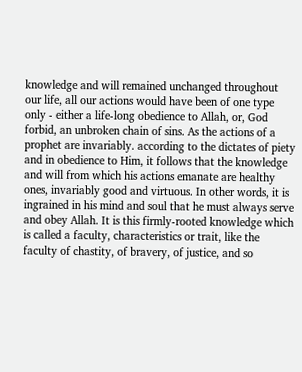knowledge and will remained unchanged throughout our life, all our actions would have been of one type only ‑ either a life‑long obedience to Allah, or, God forbid, an unbroken chain of sins. As the actions of a prophet are invariably. according to the dictates of piety and in obedience to Him, it follows that the knowledge and will from which his actions emanate are healthy ones, invariably good and virtuous. In other words, it is ingrained in his mind and soul that he must always serve and obey Allah. It is this firmly‑rooted knowledge which is called a faculty, characteristics or trait, like the faculty of chastity, of bravery, of justice, and so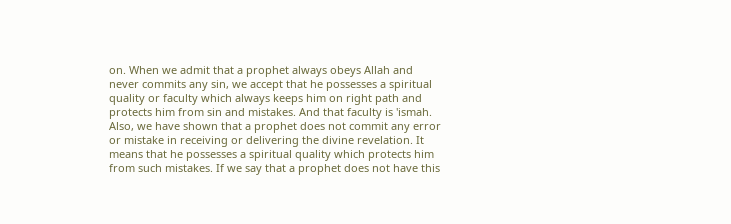on. When we admit that a prophet always obeys Allah and never commits any sin, we accept that he possesses a spiritual quality or faculty which always keeps him on right path and protects him from sin and mistakes. And that faculty is 'ismah. Also, we have shown that a prophet does not commit any error or mistake in receiving or delivering the divine revelation. It means that he possesses a spiritual quality which protects him from such mistakes. If we say that a prophet does not have this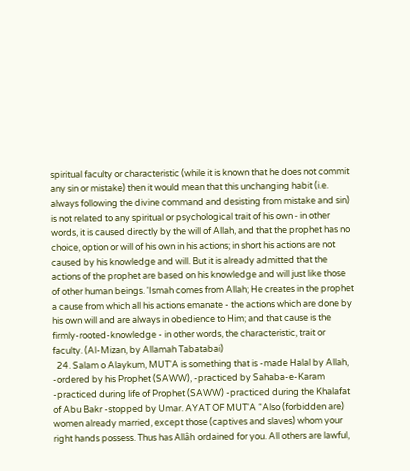spiritual faculty or characteristic (while it is known that he does not commit any sin or mistake) then it would mean that this unchanging habit (i.e. always following the divine command and desisting from mistake and sin) is not related to any spiritual or psychological trait of his own ‑ in other words, it is caused directly by the will of Allah, and that the prophet has no choice, option or will of his own in his actions; in short his actions are not caused by his knowledge and will. But it is already admitted that the actions of the prophet are based on his knowledge and will just like those of other human beings. 'Ismah comes from Allah; He creates in the prophet a cause from which all his actions emanate - the actions which are done by his own will and are always in obedience to Him; and that cause is the firmly-rooted-knowledge - in other words, the characteristic, trait or faculty. (Al-Mizan, by Allamah Tabatabai)
  24. Salam o Alaykum, MUT'A is something that is -made Halal by Allah, -ordered by his Prophet (SAWW), -practiced by Sahaba-e-Karam -practiced during life of Prophet (SAWW) -practiced during the Khalafat of Abu Bakr -stopped by Umar. AYAT OF MUT'A “Also (forbidden are) women already married, except those (captives and slaves) whom your right hands possess. Thus has Allâh ordained for you. All others are lawful,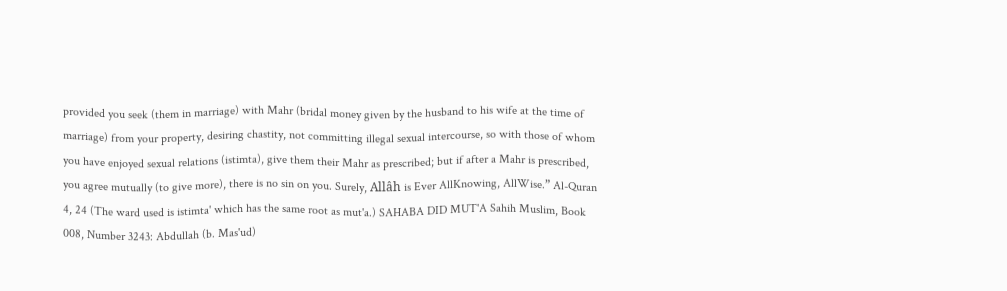provided you seek (them in marriage) with Mahr (bridal money given by the husband to his wife at the time of marriage) from your property, desiring chastity, not committing illegal sexual intercourse, so with those of whom you have enjoyed sexual relations (istimta), give them their Mahr as prescribed; but if after a Mahr is prescribed, you agree mutually (to give more), there is no sin on you. Surely, Allâh is Ever AllKnowing, AllWise.” Al-Quran 4, 24 (The ward used is istimta' which has the same root as mut'a.) SAHABA DID MUT'A Sahih Muslim, Book 008, Number 3243: Abdullah (b. Mas'ud)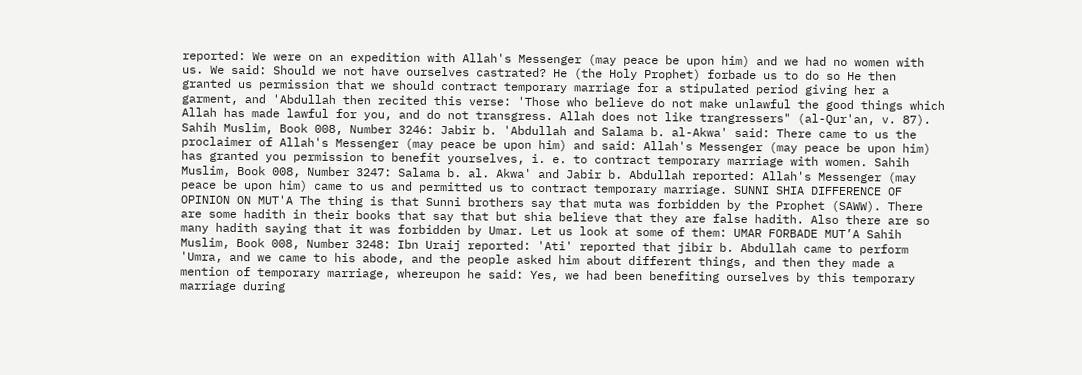reported: We were on an expedition with Allah's Messenger (may peace be upon him) and we had no women with us. We said: Should we not have ourselves castrated? He (the Holy Prophet) forbade us to do so He then granted us permission that we should contract temporary marriage for a stipulated period giving her a garment, and 'Abdullah then recited this verse: 'Those who believe do not make unlawful the good things which Allah has made lawful for you, and do not transgress. Allah does not like trangressers" (al-Qur'an, v. 87). Sahih Muslim, Book 008, Number 3246: Jabir b. 'Abdullah and Salama b. al-Akwa' said: There came to us the proclaimer of Allah's Messenger (may peace be upon him) and said: Allah's Messenger (may peace be upon him) has granted you permission to benefit yourselves, i. e. to contract temporary marriage with women. Sahih Muslim, Book 008, Number 3247: Salama b. al. Akwa' and Jabir b. Abdullah reported: Allah's Messenger (may peace be upon him) came to us and permitted us to contract temporary marriage. SUNNI SHIA DIFFERENCE OF OPINION ON MUT'A The thing is that Sunni brothers say that muta was forbidden by the Prophet (SAWW). There are some hadith in their books that say that but shia believe that they are false hadith. Also there are so many hadith saying that it was forbidden by Umar. Let us look at some of them: UMAR FORBADE MUT’A Sahih Muslim, Book 008, Number 3248: Ibn Uraij reported: 'Ati' reported that jibir b. Abdullah came to perform 'Umra, and we came to his abode, and the people asked him about different things, and then they made a mention of temporary marriage, whereupon he said: Yes, we had been benefiting ourselves by this temporary marriage during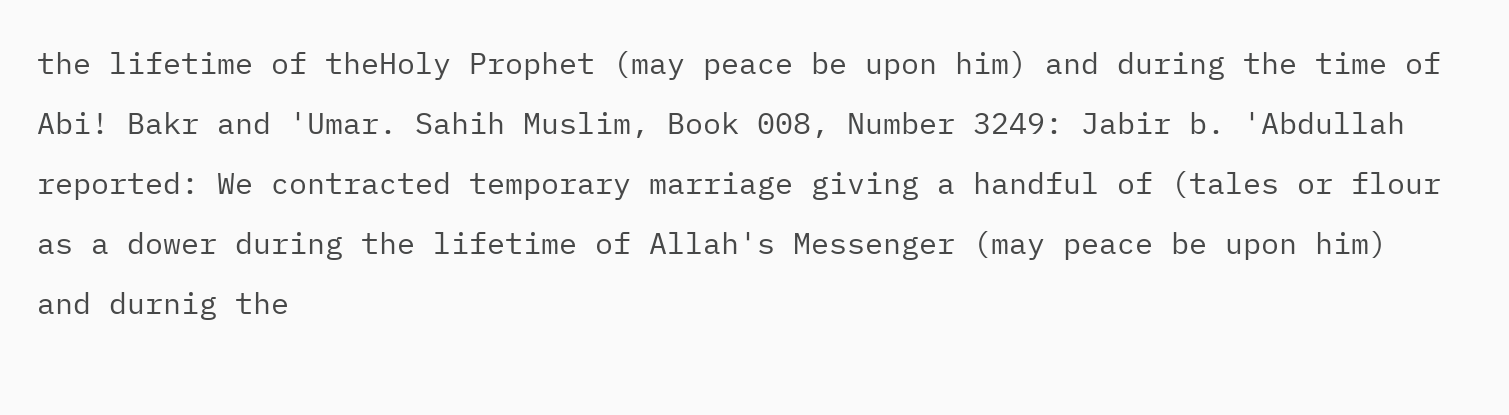the lifetime of theHoly Prophet (may peace be upon him) and during the time of Abi! Bakr and 'Umar. Sahih Muslim, Book 008, Number 3249: Jabir b. 'Abdullah reported: We contracted temporary marriage giving a handful of (tales or flour as a dower during the lifetime of Allah's Messenger (may peace be upon him) and durnig the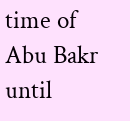time of Abu Bakr until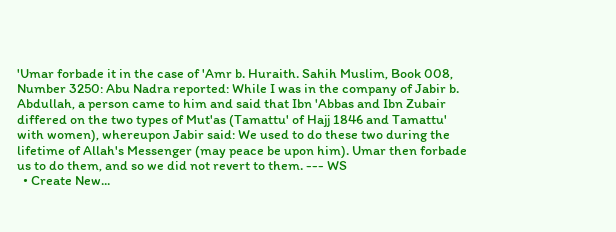'Umar forbade it in the case of 'Amr b. Huraith. Sahih Muslim, Book 008, Number 3250: Abu Nadra reported: While I was in the company of Jabir b. Abdullah, a person came to him and said that Ibn 'Abbas and Ibn Zubair differed on the two types of Mut'as (Tamattu' of Hajj 1846 and Tamattu' with women), whereupon Jabir said: We used to do these two during the lifetime of Allah's Messenger (may peace be upon him). Umar then forbade us to do them, and so we did not revert to them. --- WS
  • Create New...